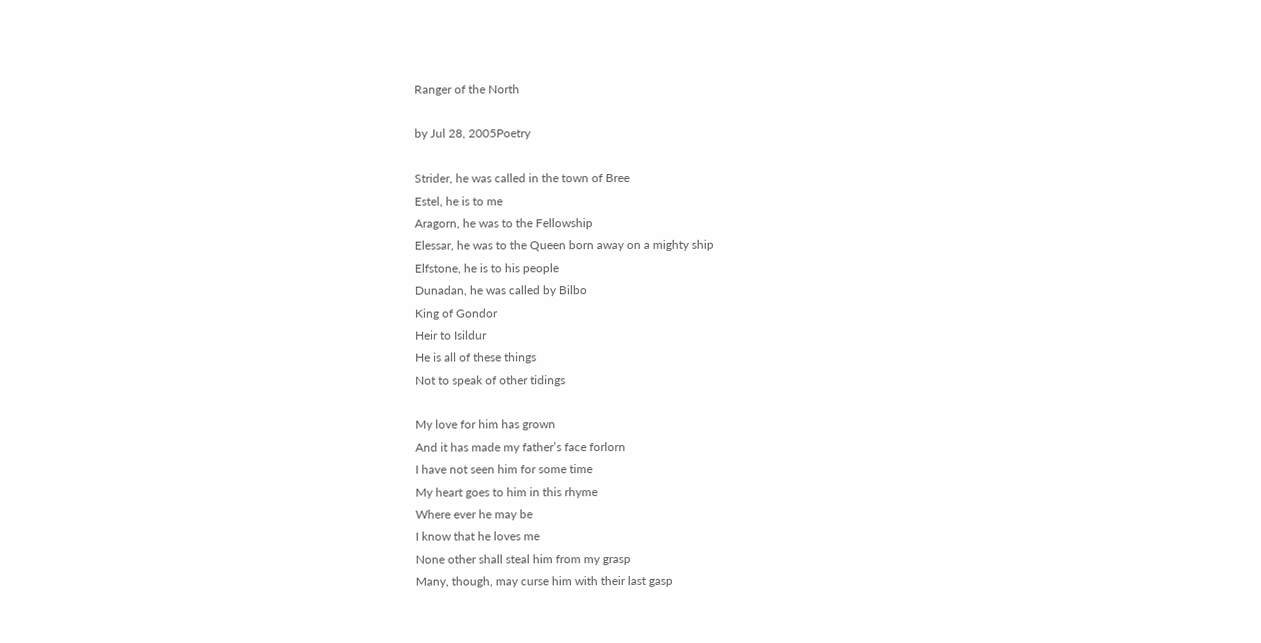Ranger of the North

by Jul 28, 2005Poetry

Strider, he was called in the town of Bree
Estel, he is to me
Aragorn, he was to the Fellowship
Elessar, he was to the Queen born away on a mighty ship
Elfstone, he is to his people
Dunadan, he was called by Bilbo
King of Gondor
Heir to Isildur
He is all of these things
Not to speak of other tidings

My love for him has grown
And it has made my father’s face forlorn
I have not seen him for some time
My heart goes to him in this rhyme
Where ever he may be
I know that he loves me
None other shall steal him from my grasp
Many, though, may curse him with their last gasp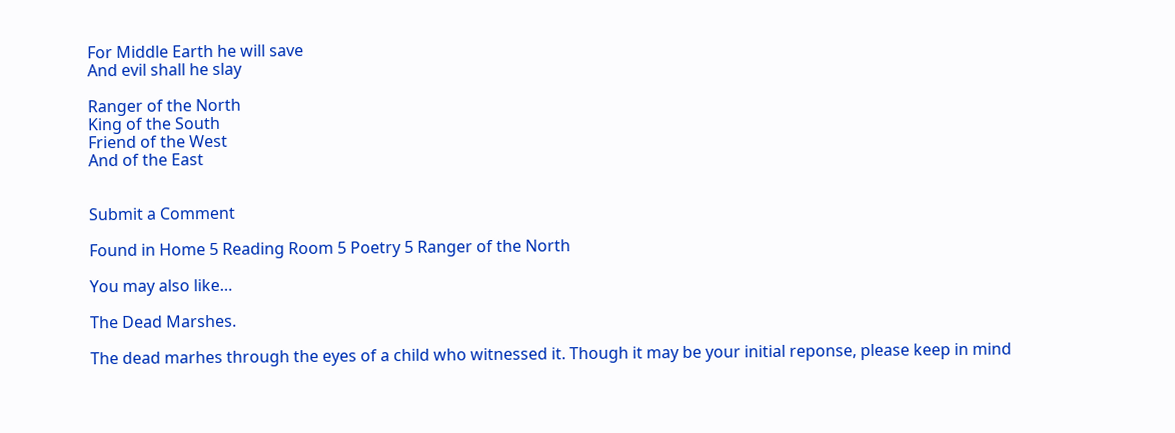For Middle Earth he will save
And evil shall he slay

Ranger of the North
King of the South
Friend of the West
And of the East


Submit a Comment

Found in Home 5 Reading Room 5 Poetry 5 Ranger of the North

You may also like…

The Dead Marshes.

The dead marhes through the eyes of a child who witnessed it. Though it may be your initial reponse, please keep in mind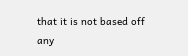that it is not based off any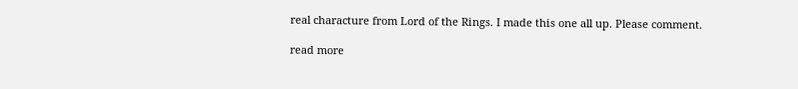real characture from Lord of the Rings. I made this one all up. Please comment.

read more